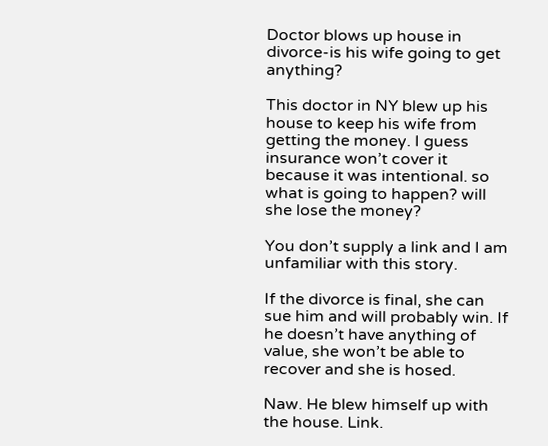Doctor blows up house in divorce-is his wife going to get anything?

This doctor in NY blew up his house to keep his wife from getting the money. I guess insurance won’t cover it because it was intentional. so what is going to happen? will she lose the money?

You don’t supply a link and I am unfamiliar with this story.

If the divorce is final, she can sue him and will probably win. If he doesn’t have anything of value, she won’t be able to recover and she is hosed.

Naw. He blew himself up with the house. Link.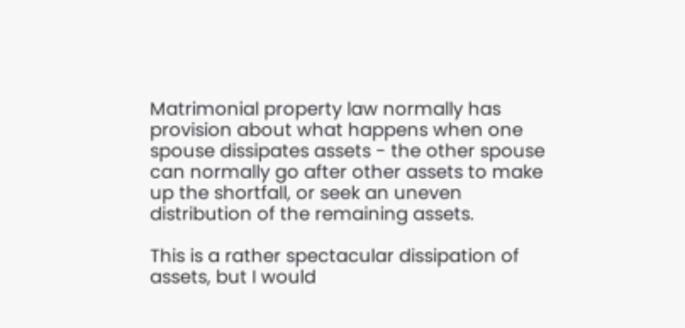Matrimonial property law normally has provision about what happens when one spouse dissipates assets - the other spouse can normally go after other assets to make up the shortfall, or seek an uneven distribution of the remaining assets.

This is a rather spectacular dissipation of assets, but I would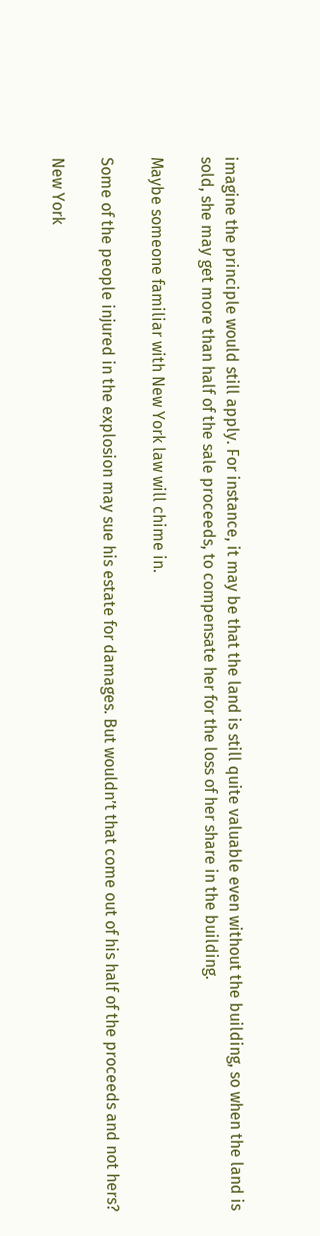imagine the principle would still apply. For instance, it may be that the land is still quite valuable even without the building, so when the land is sold, she may get more than half of the sale proceeds, to compensate her for the loss of her share in the building.

Maybe someone familiar with New York law will chime in.

Some of the people injured in the explosion may sue his estate for damages. But wouldn’t that come out of his half of the proceeds and not hers?

New York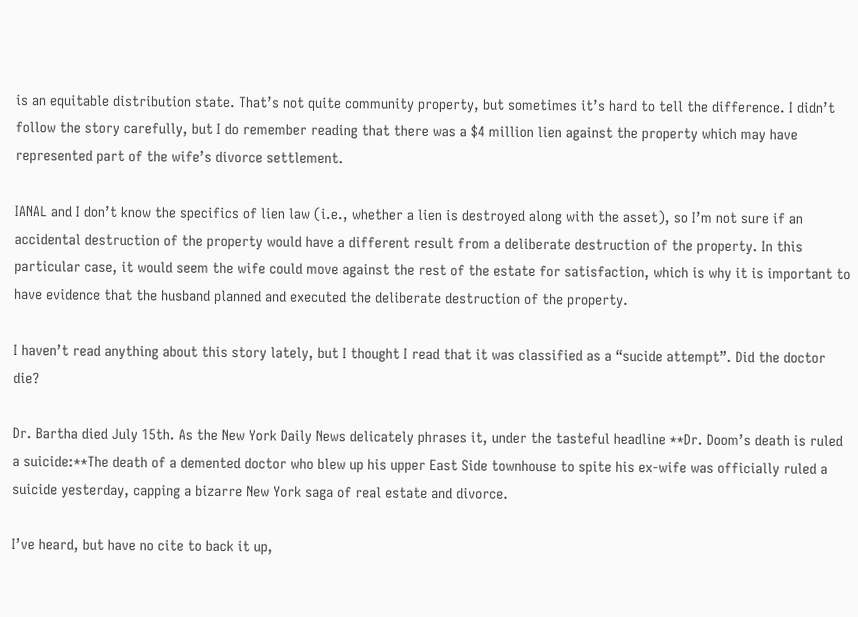is an equitable distribution state. That’s not quite community property, but sometimes it’s hard to tell the difference. I didn’t follow the story carefully, but I do remember reading that there was a $4 million lien against the property which may have represented part of the wife’s divorce settlement.

IANAL and I don’t know the specifics of lien law (i.e., whether a lien is destroyed along with the asset), so I’m not sure if an accidental destruction of the property would have a different result from a deliberate destruction of the property. In this particular case, it would seem the wife could move against the rest of the estate for satisfaction, which is why it is important to have evidence that the husband planned and executed the deliberate destruction of the property.

I haven’t read anything about this story lately, but I thought I read that it was classified as a “sucide attempt”. Did the doctor die?

Dr. Bartha died July 15th. As the New York Daily News delicately phrases it, under the tasteful headline **Dr. Doom’s death is ruled a suicide:**The death of a demented doctor who blew up his upper East Side townhouse to spite his ex-wife was officially ruled a suicide yesterday, capping a bizarre New York saga of real estate and divorce.

I’ve heard, but have no cite to back it up,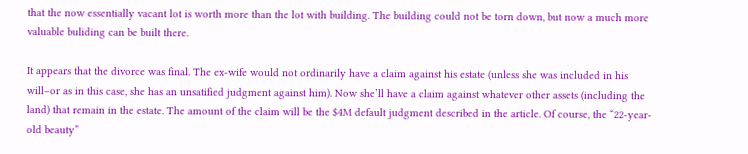that the now essentially vacant lot is worth more than the lot with building. The building could not be torn down, but now a much more valuable buliding can be built there.

It appears that the divorce was final. The ex-wife would not ordinarily have a claim against his estate (unless she was included in his will–or as in this case, she has an unsatified judgment against him). Now she’ll have a claim against whatever other assets (including the land) that remain in the estate. The amount of the claim will be the $4M default judgment described in the article. Of course, the “22-year-old beauty”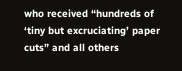who received “hundreds of ‘tiny but excruciating’ paper cuts” and all others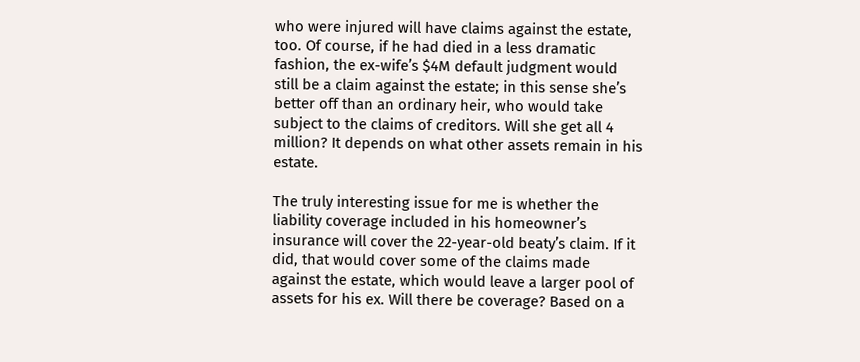who were injured will have claims against the estate, too. Of course, if he had died in a less dramatic fashion, the ex-wife’s $4M default judgment would still be a claim against the estate; in this sense she’s better off than an ordinary heir, who would take subject to the claims of creditors. Will she get all 4 million? It depends on what other assets remain in his estate.

The truly interesting issue for me is whether the liability coverage included in his homeowner’s insurance will cover the 22-year-old beaty’s claim. If it did, that would cover some of the claims made against the estate, which would leave a larger pool of assets for his ex. Will there be coverage? Based on a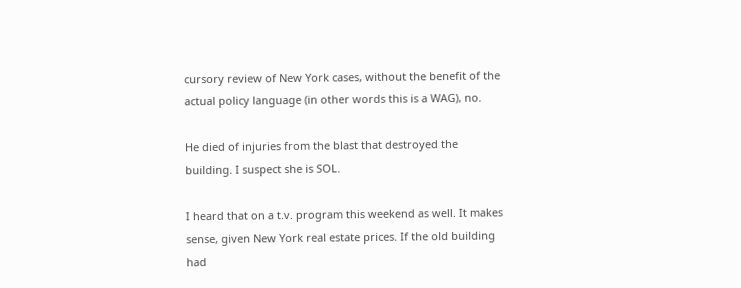cursory review of New York cases, without the benefit of the actual policy language (in other words this is a WAG), no.

He died of injuries from the blast that destroyed the building. I suspect she is SOL.

I heard that on a t.v. program this weekend as well. It makes sense, given New York real estate prices. If the old building had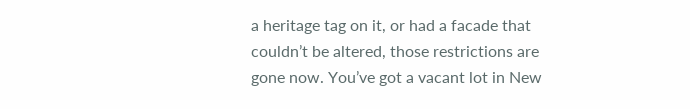a heritage tag on it, or had a facade that couldn’t be altered, those restrictions are gone now. You’ve got a vacant lot in New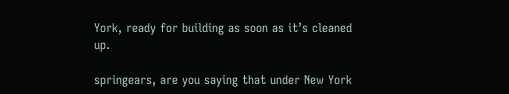York, ready for building as soon as it’s cleaned up.

springears, are you saying that under New York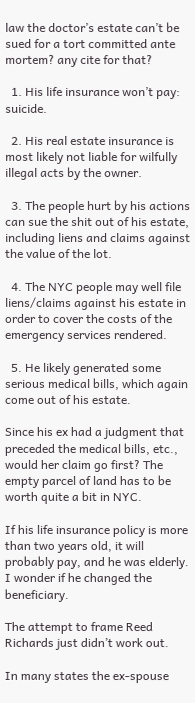law the doctor’s estate can’t be sued for a tort committed ante mortem? any cite for that?

  1. His life insurance won’t pay: suicide.

  2. His real estate insurance is most likely not liable for wilfully illegal acts by the owner.

  3. The people hurt by his actions can sue the shit out of his estate, including liens and claims against the value of the lot.

  4. The NYC people may well file liens/claims against his estate in order to cover the costs of the emergency services rendered.

  5. He likely generated some serious medical bills, which again come out of his estate.

Since his ex had a judgment that preceded the medical bills, etc., would her claim go first? The empty parcel of land has to be worth quite a bit in NYC.

If his life insurance policy is more than two years old, it will probably pay, and he was elderly. I wonder if he changed the beneficiary.

The attempt to frame Reed Richards just didn’t work out.

In many states the ex-spouse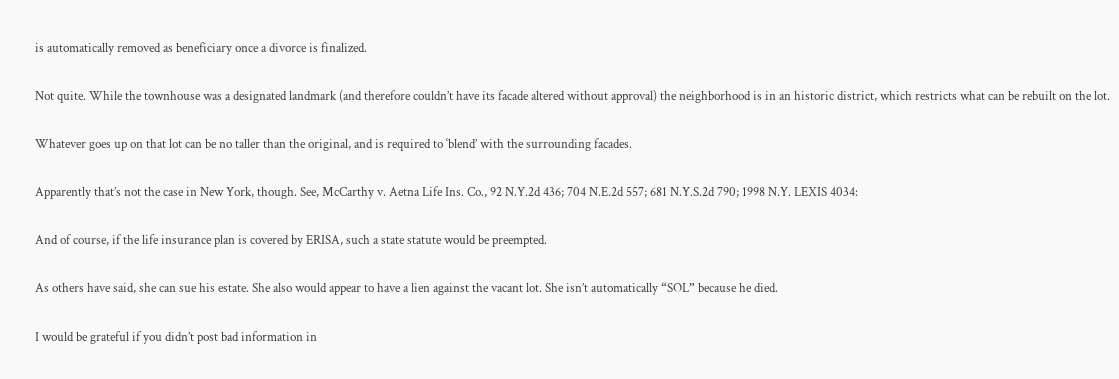is automatically removed as beneficiary once a divorce is finalized.

Not quite. While the townhouse was a designated landmark (and therefore couldn’t have its facade altered without approval) the neighborhood is in an historic district, which restricts what can be rebuilt on the lot.

Whatever goes up on that lot can be no taller than the original, and is required to ‘blend’ with the surrounding facades.

Apparently that’s not the case in New York, though. See, McCarthy v. Aetna Life Ins. Co., 92 N.Y.2d 436; 704 N.E.2d 557; 681 N.Y.S.2d 790; 1998 N.Y. LEXIS 4034:

And of course, if the life insurance plan is covered by ERISA, such a state statute would be preempted.

As others have said, she can sue his estate. She also would appear to have a lien against the vacant lot. She isn’t automatically “SOL” because he died.

I would be grateful if you didn’t post bad information in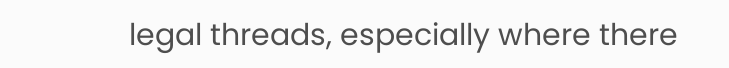legal threads, especially where there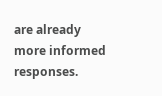are already more informed responses.